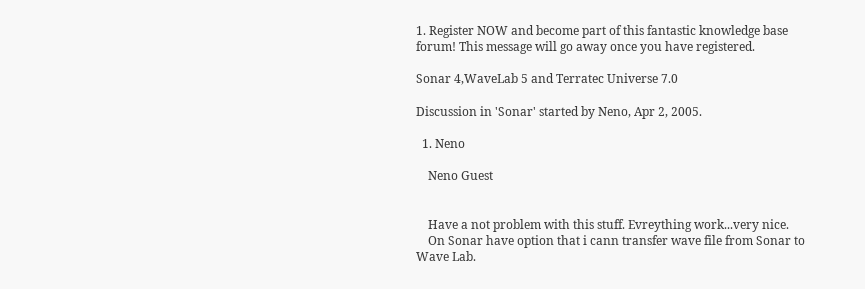1. Register NOW and become part of this fantastic knowledge base forum! This message will go away once you have registered.

Sonar 4,WaveLab 5 and Terratec Universe 7.0

Discussion in 'Sonar' started by Neno, Apr 2, 2005.

  1. Neno

    Neno Guest


    Have a not problem with this stuff. Evreything work...very nice.
    On Sonar have option that i cann transfer wave file from Sonar to Wave Lab.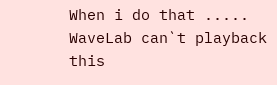When i do that ..... WaveLab can`t playback this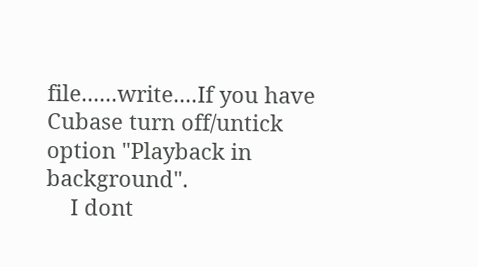file......write....If you have Cubase turn off/untick option "Playback in background".
    I dont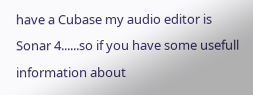have a Cubase my audio editor is Sonar 4......so if you have some usefull information about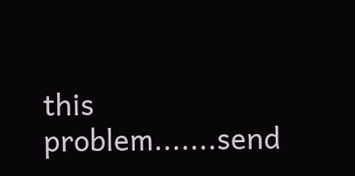this problem.......send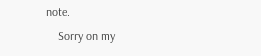note.
    Sorry on my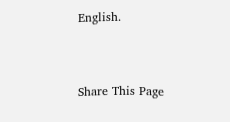English.


Share This Page